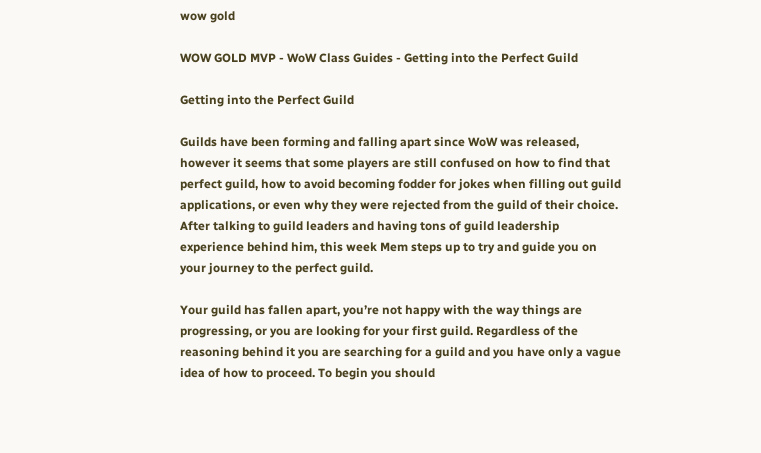wow gold

WOW GOLD MVP - WoW Class Guides - Getting into the Perfect Guild

Getting into the Perfect Guild

Guilds have been forming and falling apart since WoW was released, however it seems that some players are still confused on how to find that perfect guild, how to avoid becoming fodder for jokes when filling out guild applications, or even why they were rejected from the guild of their choice. After talking to guild leaders and having tons of guild leadership experience behind him, this week Mem steps up to try and guide you on your journey to the perfect guild.

Your guild has fallen apart, you’re not happy with the way things are progressing, or you are looking for your first guild. Regardless of the reasoning behind it you are searching for a guild and you have only a vague idea of how to proceed. To begin you should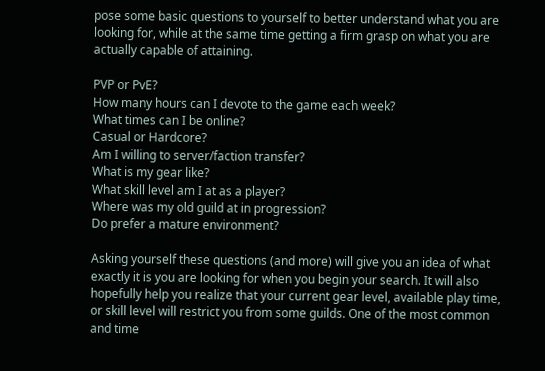pose some basic questions to yourself to better understand what you are looking for, while at the same time getting a firm grasp on what you are actually capable of attaining.

PVP or PvE?
How many hours can I devote to the game each week?
What times can I be online?
Casual or Hardcore?
Am I willing to server/faction transfer?
What is my gear like?
What skill level am I at as a player?
Where was my old guild at in progression?
Do prefer a mature environment?

Asking yourself these questions (and more) will give you an idea of what exactly it is you are looking for when you begin your search. It will also hopefully help you realize that your current gear level, available play time, or skill level will restrict you from some guilds. One of the most common and time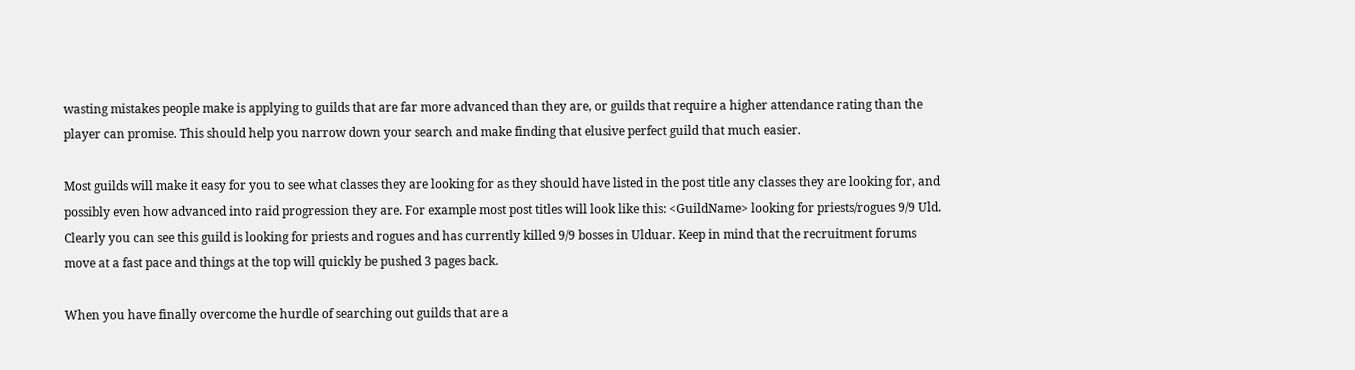wasting mistakes people make is applying to guilds that are far more advanced than they are, or guilds that require a higher attendance rating than the player can promise. This should help you narrow down your search and make finding that elusive perfect guild that much easier.

Most guilds will make it easy for you to see what classes they are looking for as they should have listed in the post title any classes they are looking for, and possibly even how advanced into raid progression they are. For example most post titles will look like this: <GuildName> looking for priests/rogues 9/9 Uld. Clearly you can see this guild is looking for priests and rogues and has currently killed 9/9 bosses in Ulduar. Keep in mind that the recruitment forums move at a fast pace and things at the top will quickly be pushed 3 pages back.

When you have finally overcome the hurdle of searching out guilds that are a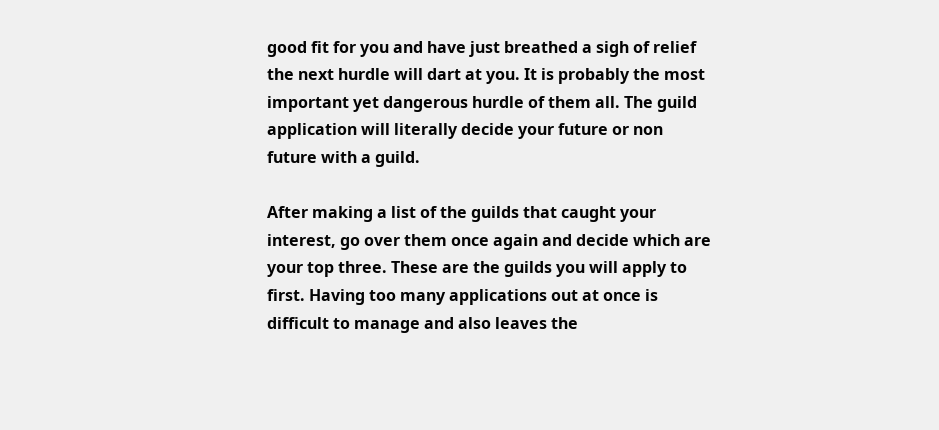good fit for you and have just breathed a sigh of relief the next hurdle will dart at you. It is probably the most important yet dangerous hurdle of them all. The guild application will literally decide your future or non future with a guild.

After making a list of the guilds that caught your interest, go over them once again and decide which are your top three. These are the guilds you will apply to first. Having too many applications out at once is difficult to manage and also leaves the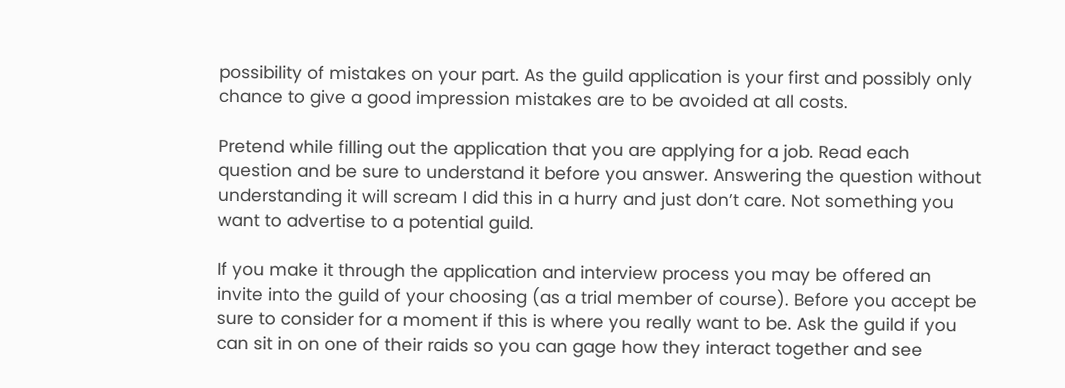possibility of mistakes on your part. As the guild application is your first and possibly only chance to give a good impression mistakes are to be avoided at all costs.

Pretend while filling out the application that you are applying for a job. Read each question and be sure to understand it before you answer. Answering the question without understanding it will scream I did this in a hurry and just don’t care. Not something you want to advertise to a potential guild.

If you make it through the application and interview process you may be offered an invite into the guild of your choosing (as a trial member of course). Before you accept be sure to consider for a moment if this is where you really want to be. Ask the guild if you can sit in on one of their raids so you can gage how they interact together and see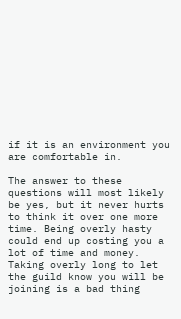if it is an environment you are comfortable in.

The answer to these questions will most likely be yes, but it never hurts to think it over one more time. Being overly hasty could end up costing you a lot of time and money. Taking overly long to let the guild know you will be joining is a bad thing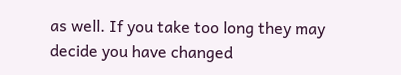as well. If you take too long they may decide you have changed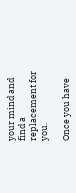your mind and find a replacement for you.

Once you have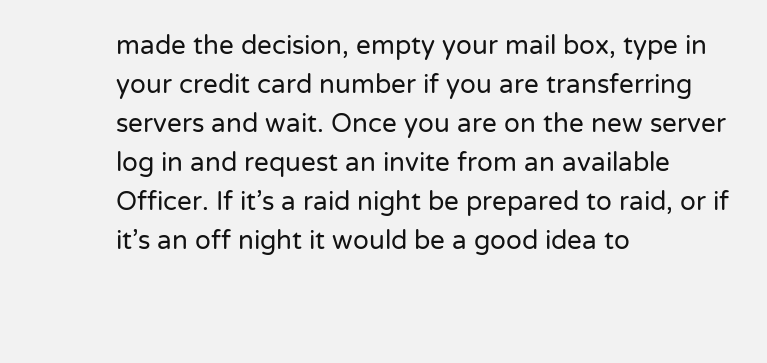made the decision, empty your mail box, type in your credit card number if you are transferring servers and wait. Once you are on the new server log in and request an invite from an available Officer. If it’s a raid night be prepared to raid, or if it’s an off night it would be a good idea to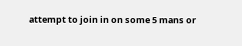attempt to join in on some 5 mans or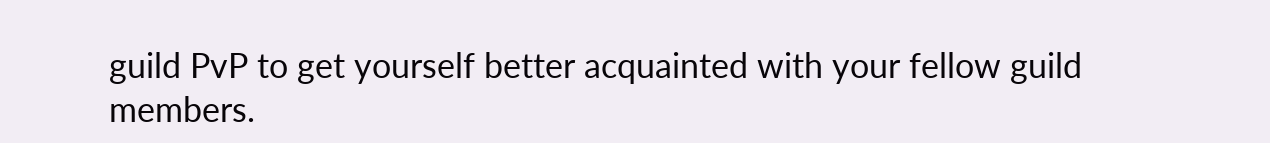guild PvP to get yourself better acquainted with your fellow guild members.